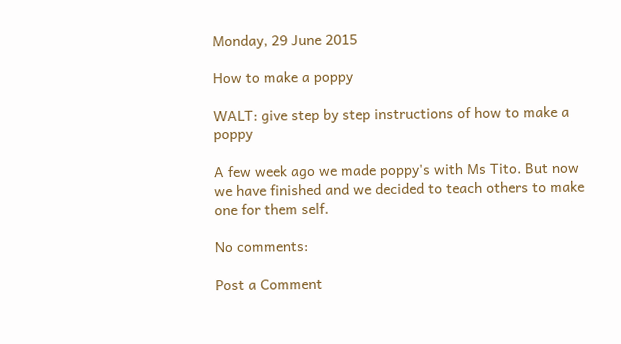Monday, 29 June 2015

How to make a poppy

WALT: give step by step instructions of how to make a poppy

A few week ago we made poppy's with Ms Tito. But now we have finished and we decided to teach others to make one for them self.

No comments:

Post a Comment